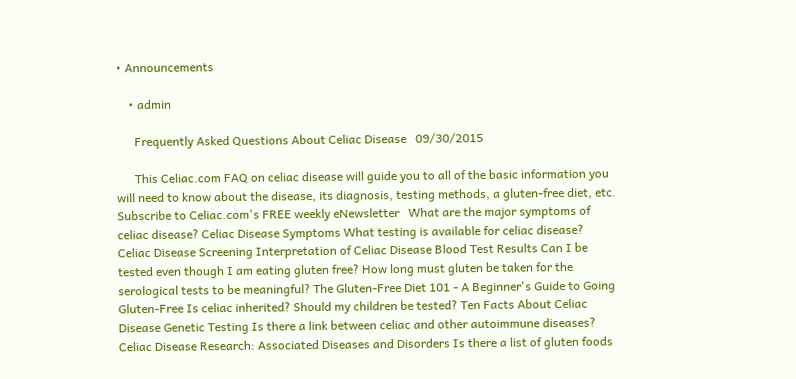• Announcements

    • admin

      Frequently Asked Questions About Celiac Disease   09/30/2015

      This Celiac.com FAQ on celiac disease will guide you to all of the basic information you will need to know about the disease, its diagnosis, testing methods, a gluten-free diet, etc.   Subscribe to Celiac.com's FREE weekly eNewsletter   What are the major symptoms of celiac disease? Celiac Disease Symptoms What testing is available for celiac disease?  Celiac Disease Screening Interpretation of Celiac Disease Blood Test Results Can I be tested even though I am eating gluten free? How long must gluten be taken for the serological tests to be meaningful? The Gluten-Free Diet 101 - A Beginner's Guide to Going Gluten-Free Is celiac inherited? Should my children be tested? Ten Facts About Celiac Disease Genetic Testing Is there a link between celiac and other autoimmune diseases? Celiac Disease Research: Associated Diseases and Disorders Is there a list of gluten foods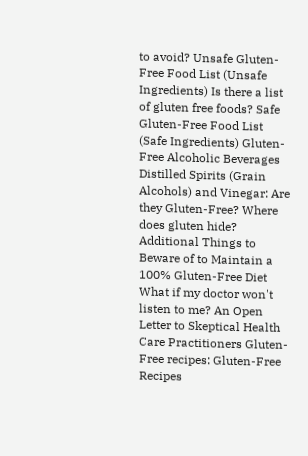to avoid? Unsafe Gluten-Free Food List (Unsafe Ingredients) Is there a list of gluten free foods? Safe Gluten-Free Food List (Safe Ingredients) Gluten-Free Alcoholic Beverages Distilled Spirits (Grain Alcohols) and Vinegar: Are they Gluten-Free? Where does gluten hide? Additional Things to Beware of to Maintain a 100% Gluten-Free Diet What if my doctor won't listen to me? An Open Letter to Skeptical Health Care Practitioners Gluten-Free recipes: Gluten-Free Recipes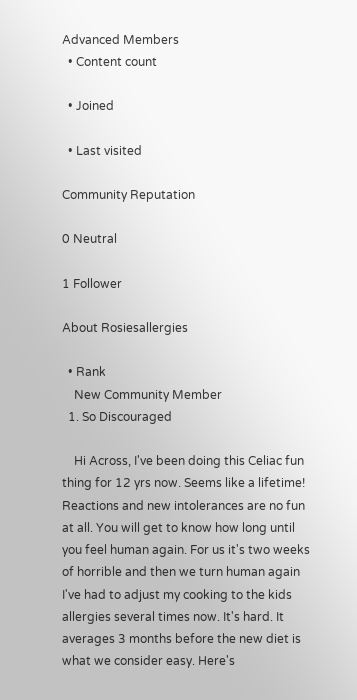Advanced Members
  • Content count

  • Joined

  • Last visited

Community Reputation

0 Neutral

1 Follower

About Rosiesallergies

  • Rank
    New Community Member
  1. So Discouraged

    Hi Across, I've been doing this Celiac fun thing for 12 yrs now. Seems like a lifetime! Reactions and new intolerances are no fun at all. You will get to know how long until you feel human again. For us it's two weeks of horrible and then we turn human again I've had to adjust my cooking to the kids allergies several times now. It's hard. It averages 3 months before the new diet is what we consider easy. Here's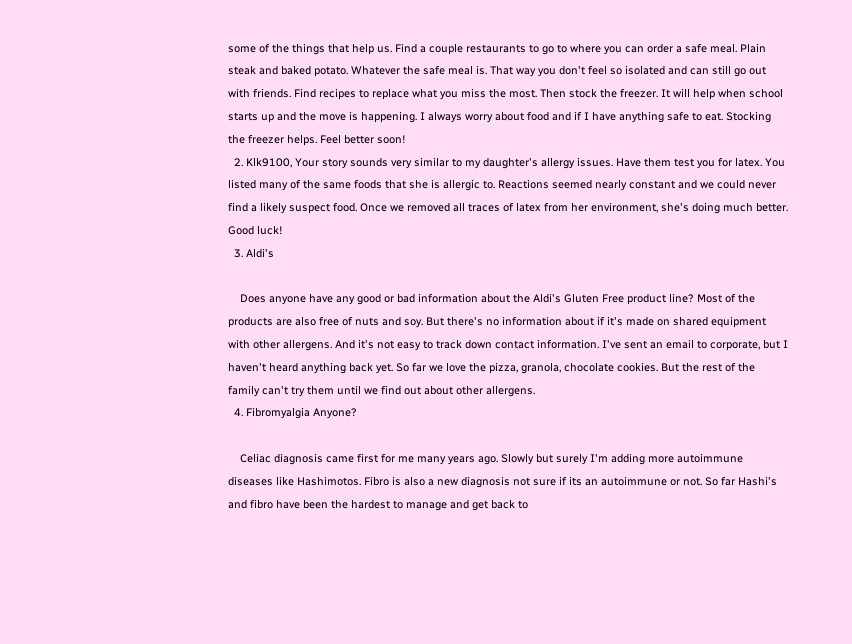some of the things that help us. Find a couple restaurants to go to where you can order a safe meal. Plain steak and baked potato. Whatever the safe meal is. That way you don't feel so isolated and can still go out with friends. Find recipes to replace what you miss the most. Then stock the freezer. It will help when school starts up and the move is happening. I always worry about food and if I have anything safe to eat. Stocking the freezer helps. Feel better soon!
  2. Klk9100, Your story sounds very similar to my daughter's allergy issues. Have them test you for latex. You listed many of the same foods that she is allergic to. Reactions seemed nearly constant and we could never find a likely suspect food. Once we removed all traces of latex from her environment, she's doing much better. Good luck!
  3. Aldi's

    Does anyone have any good or bad information about the Aldi's Gluten Free product line? Most of the products are also free of nuts and soy. But there's no information about if it's made on shared equipment with other allergens. And it's not easy to track down contact information. I've sent an email to corporate, but I haven't heard anything back yet. So far we love the pizza, granola, chocolate cookies. But the rest of the family can't try them until we find out about other allergens.
  4. Fibromyalgia Anyone?

    Celiac diagnosis came first for me many years ago. Slowly but surely I'm adding more autoimmune diseases like Hashimotos. Fibro is also a new diagnosis not sure if its an autoimmune or not. So far Hashi's and fibro have been the hardest to manage and get back to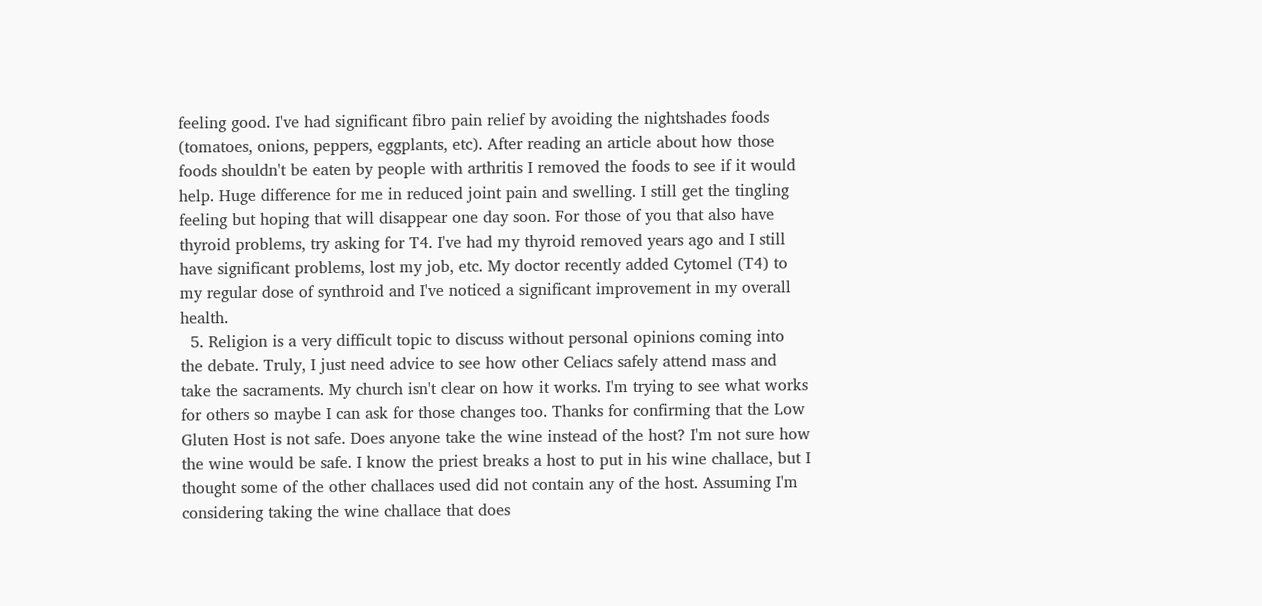feeling good. I've had significant fibro pain relief by avoiding the nightshades foods (tomatoes, onions, peppers, eggplants, etc). After reading an article about how those foods shouldn't be eaten by people with arthritis I removed the foods to see if it would help. Huge difference for me in reduced joint pain and swelling. I still get the tingling feeling but hoping that will disappear one day soon. For those of you that also have thyroid problems, try asking for T4. I've had my thyroid removed years ago and I still have significant problems, lost my job, etc. My doctor recently added Cytomel (T4) to my regular dose of synthroid and I've noticed a significant improvement in my overall health.
  5. Religion is a very difficult topic to discuss without personal opinions coming into the debate. Truly, I just need advice to see how other Celiacs safely attend mass and take the sacraments. My church isn't clear on how it works. I'm trying to see what works for others so maybe I can ask for those changes too. Thanks for confirming that the Low Gluten Host is not safe. Does anyone take the wine instead of the host? I'm not sure how the wine would be safe. I know the priest breaks a host to put in his wine challace, but I thought some of the other challaces used did not contain any of the host. Assuming I'm considering taking the wine challace that does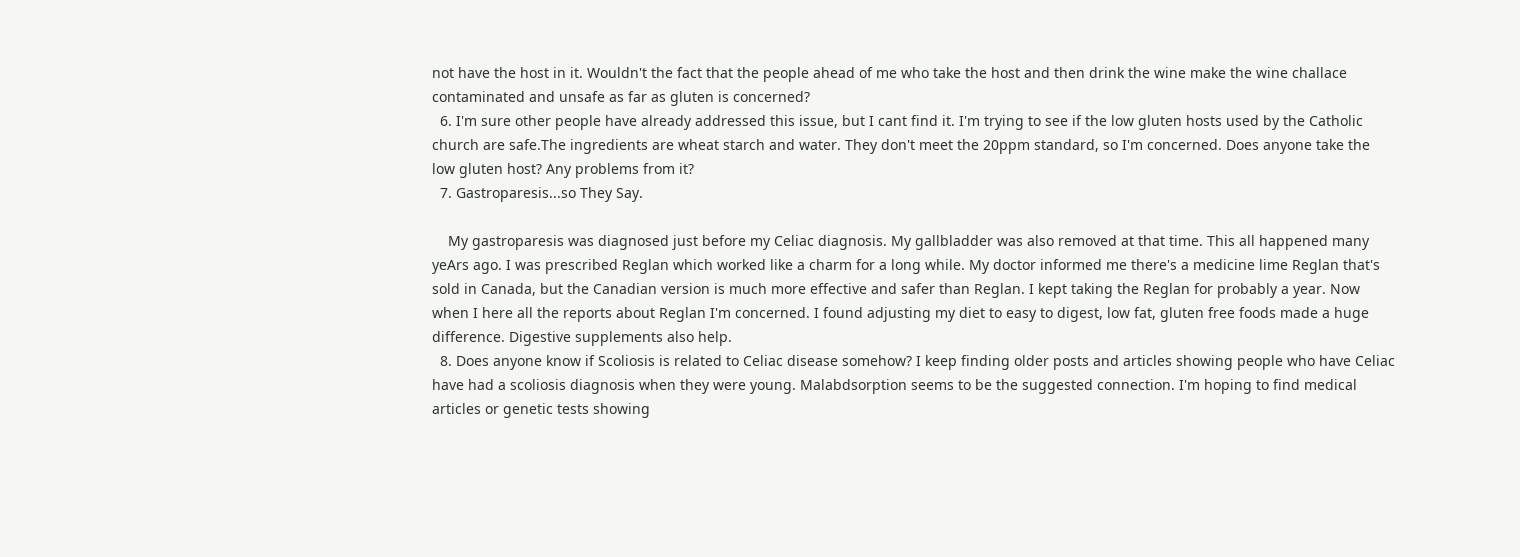not have the host in it. Wouldn't the fact that the people ahead of me who take the host and then drink the wine make the wine challace contaminated and unsafe as far as gluten is concerned?
  6. I'm sure other people have already addressed this issue, but I cant find it. I'm trying to see if the low gluten hosts used by the Catholic church are safe.The ingredients are wheat starch and water. They don't meet the 20ppm standard, so I'm concerned. Does anyone take the low gluten host? Any problems from it?
  7. Gastroparesis...so They Say.

    My gastroparesis was diagnosed just before my Celiac diagnosis. My gallbladder was also removed at that time. This all happened many yeArs ago. I was prescribed Reglan which worked like a charm for a long while. My doctor informed me there's a medicine lime Reglan that's sold in Canada, but the Canadian version is much more effective and safer than Reglan. I kept taking the Reglan for probably a year. Now when I here all the reports about Reglan I'm concerned. I found adjusting my diet to easy to digest, low fat, gluten free foods made a huge difference. Digestive supplements also help.
  8. Does anyone know if Scoliosis is related to Celiac disease somehow? I keep finding older posts and articles showing people who have Celiac have had a scoliosis diagnosis when they were young. Malabdsorption seems to be the suggested connection. I'm hoping to find medical articles or genetic tests showing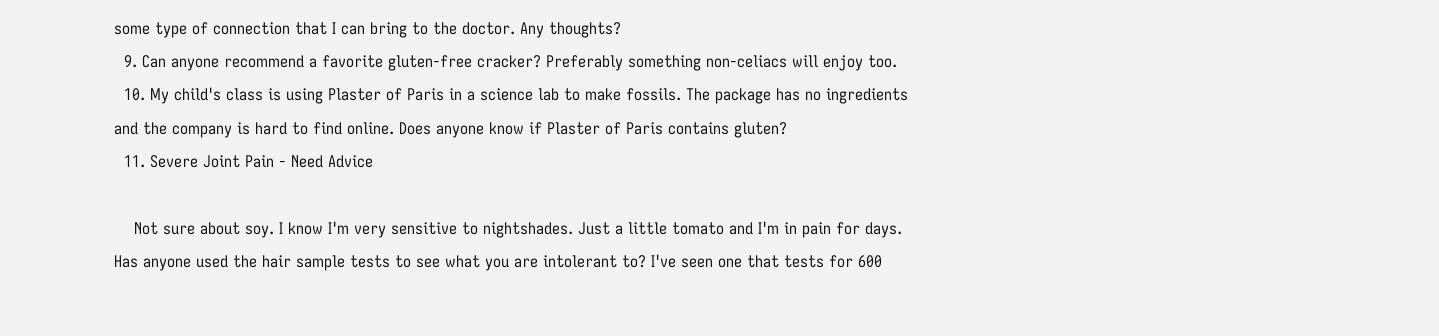some type of connection that I can bring to the doctor. Any thoughts?
  9. Can anyone recommend a favorite gluten-free cracker? Preferably something non-celiacs will enjoy too.
  10. My child's class is using Plaster of Paris in a science lab to make fossils. The package has no ingredients and the company is hard to find online. Does anyone know if Plaster of Paris contains gluten?
  11. Severe Joint Pain - Need Advice

    Not sure about soy. I know I'm very sensitive to nightshades. Just a little tomato and I'm in pain for days. Has anyone used the hair sample tests to see what you are intolerant to? I've seen one that tests for 600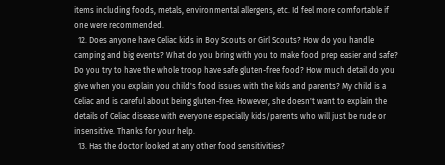items including foods, metals, environmental allergens, etc. Id feel more comfortable if one were recommended.
  12. Does anyone have Celiac kids in Boy Scouts or Girl Scouts? How do you handle camping and big events? What do you bring with you to make food prep easier and safe? Do you try to have the whole troop have safe gluten-free food? How much detail do you give when you explain you child's food issues with the kids and parents? My child is a Celiac and is careful about being gluten-free. However, she doesn't want to explain the details of Celiac disease with everyone especially kids/parents who will just be rude or insensitive. Thanks for your help.
  13. Has the doctor looked at any other food sensitivities?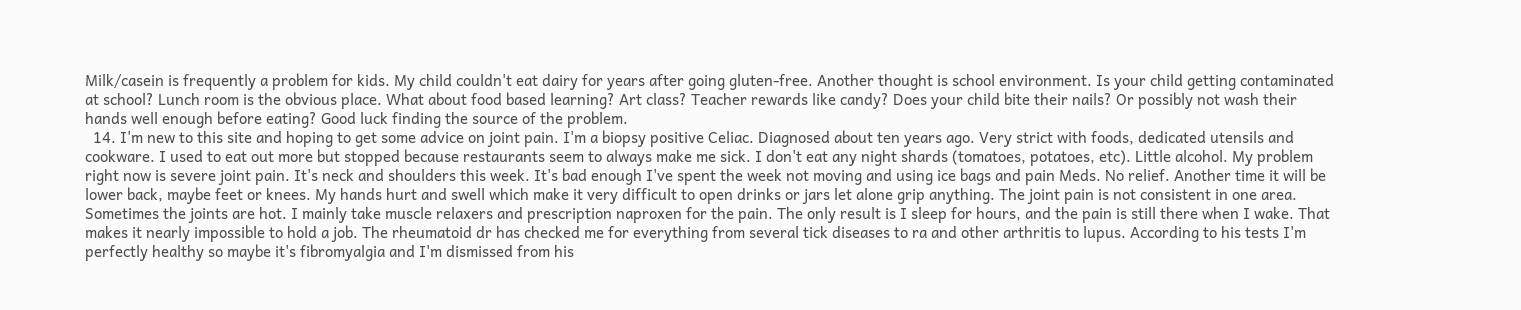Milk/casein is frequently a problem for kids. My child couldn't eat dairy for years after going gluten-free. Another thought is school environment. Is your child getting contaminated at school? Lunch room is the obvious place. What about food based learning? Art class? Teacher rewards like candy? Does your child bite their nails? Or possibly not wash their hands well enough before eating? Good luck finding the source of the problem.
  14. I'm new to this site and hoping to get some advice on joint pain. I'm a biopsy positive Celiac. Diagnosed about ten years ago. Very strict with foods, dedicated utensils and cookware. I used to eat out more but stopped because restaurants seem to always make me sick. I don't eat any night shards (tomatoes, potatoes, etc). Little alcohol. My problem right now is severe joint pain. It's neck and shoulders this week. It's bad enough I've spent the week not moving and using ice bags and pain Meds. No relief. Another time it will be lower back, maybe feet or knees. My hands hurt and swell which make it very difficult to open drinks or jars let alone grip anything. The joint pain is not consistent in one area. Sometimes the joints are hot. I mainly take muscle relaxers and prescription naproxen for the pain. The only result is I sleep for hours, and the pain is still there when I wake. That makes it nearly impossible to hold a job. The rheumatoid dr has checked me for everything from several tick diseases to ra and other arthritis to lupus. According to his tests I'm perfectly healthy so maybe it's fibromyalgia and I'm dismissed from his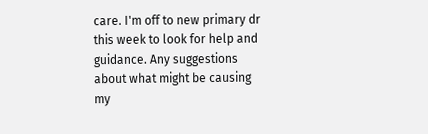care. I'm off to new primary dr this week to look for help and guidance. Any suggestions about what might be causing my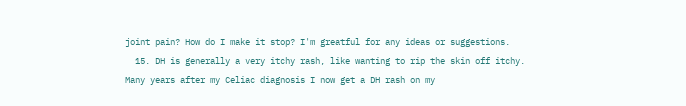joint pain? How do I make it stop? I'm greatful for any ideas or suggestions.
  15. DH is generally a very itchy rash, like wanting to rip the skin off itchy. Many years after my Celiac diagnosis I now get a DH rash on my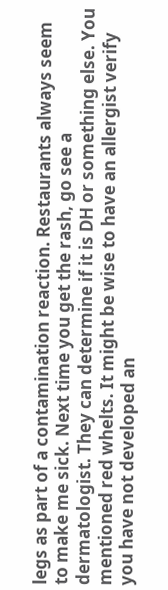legs as part of a contamination reaction. Restaurants always seem to make me sick. Next time you get the rash, go see a dermatologist. They can determine if it is DH or something else. You mentioned red whelts. It might be wise to have an allergist verify you have not developed an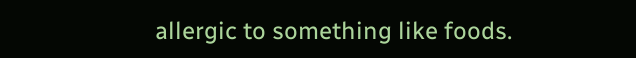allergic to something like foods.